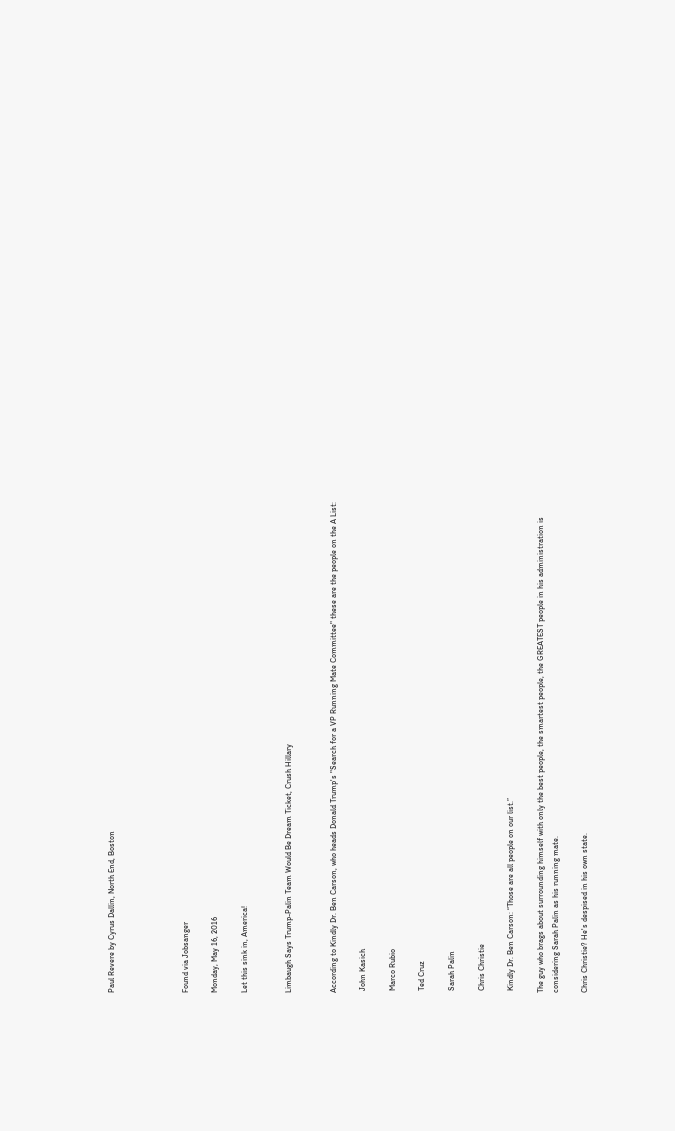Paul Revere by Cyrus Dallin, North End, Boston




Found via Jobsanger

Monday, May 16, 2016

Let this sink in, America!


Limbaugh Says Trump-Palin Team Would Be Dream Ticket, Crush Hillary


According to Kindly Dr. Ben Carson, who heads Donald Trump's "Search for a VP Running Mate Committee" these are the people on the A List:

 John Kasich

 Marco Rubio

 Ted Cruz

 Sarah Palin

 Chris Christie

 Kindly Dr. Ben Carson: “Those are all people on our list.”

The guy who brags about surrounding himself with only the best people, the smartest people, the GREATEST people in his administration is considering Sarah Palin as his running mate.

Chris Christie? He's despised in his own state.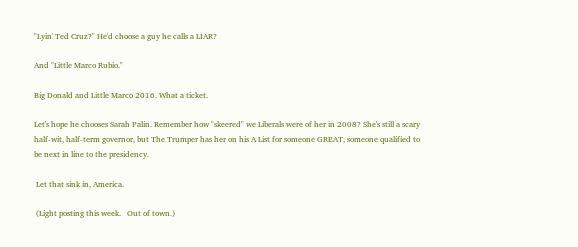"Lyin' Ted Cruz?" He'd choose a guy he calls a LIAR?

And "Little Marco Rubio."

Big Donald and Little Marco 2016. What a ticket.

Let's hope he chooses Sarah Palin. Remember how "skeered" we Liberals were of her in 2008? She's still a scary half-wit, half-term governor, but The Trumper has her on his A List for someone GREAT, someone qualified to be next in line to the presidency.

 Let that sink in, America.

 (Light posting this week.   Out of town.)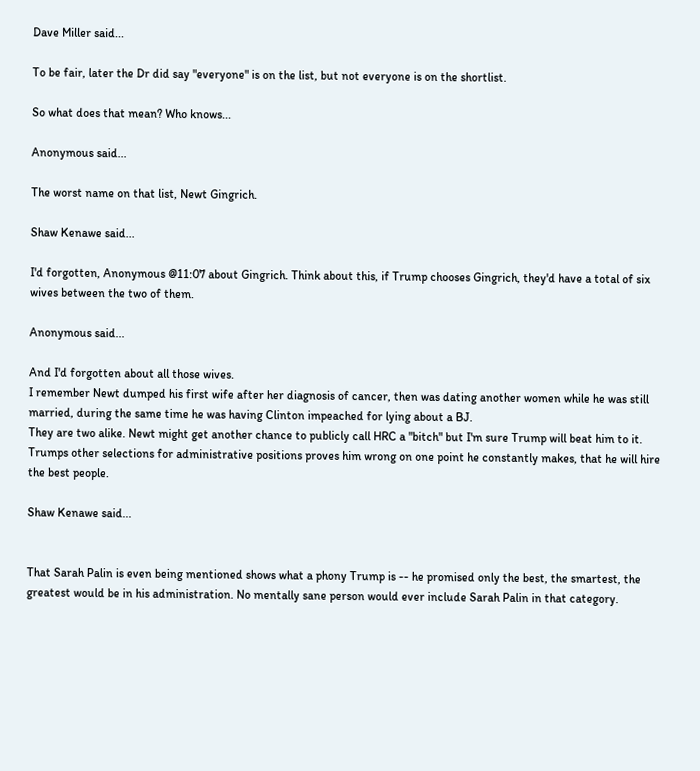Dave Miller said...

To be fair, later the Dr did say "everyone" is on the list, but not everyone is on the shortlist.

So what does that mean? Who knows...

Anonymous said...

The worst name on that list, Newt Gingrich.

Shaw Kenawe said...

I'd forgotten, Anonymous @11:07 about Gingrich. Think about this, if Trump chooses Gingrich, they'd have a total of six wives between the two of them.

Anonymous said...

And I'd forgotten about all those wives.
I remember Newt dumped his first wife after her diagnosis of cancer, then was dating another women while he was still married, during the same time he was having Clinton impeached for lying about a BJ.
They are two alike. Newt might get another chance to publicly call HRC a "bitch" but I'm sure Trump will beat him to it.
Trumps other selections for administrative positions proves him wrong on one point he constantly makes, that he will hire the best people.

Shaw Kenawe said...


That Sarah Palin is even being mentioned shows what a phony Trump is -- he promised only the best, the smartest, the greatest would be in his administration. No mentally sane person would ever include Sarah Palin in that category.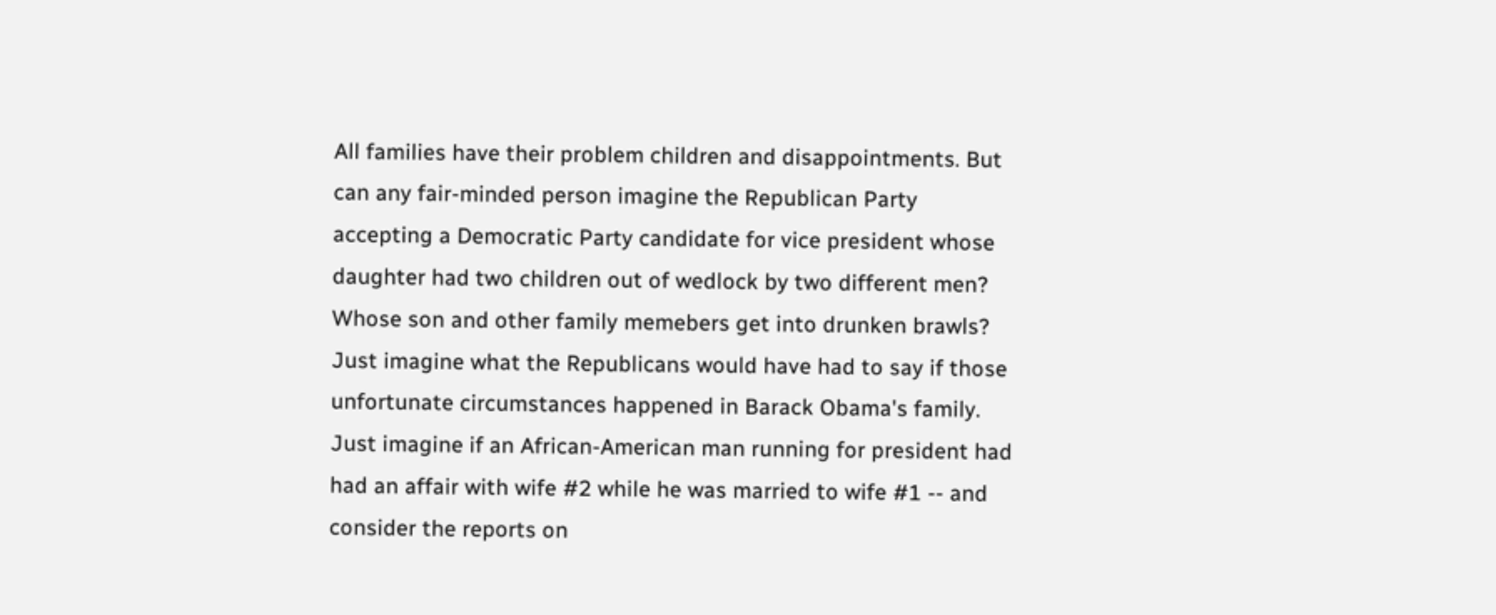All families have their problem children and disappointments. But can any fair-minded person imagine the Republican Party accepting a Democratic Party candidate for vice president whose daughter had two children out of wedlock by two different men? Whose son and other family memebers get into drunken brawls? Just imagine what the Republicans would have had to say if those unfortunate circumstances happened in Barack Obama's family. Just imagine if an African-American man running for president had had an affair with wife #2 while he was married to wife #1 -- and consider the reports on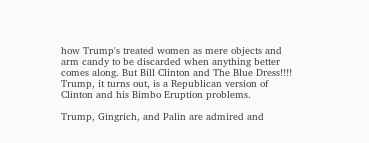how Trump's treated women as mere objects and arm candy to be discarded when anything better comes along. But Bill Clinton and The Blue Dress!!!! Trump, it turns out, is a Republican version of Clinton and his Bimbo Eruption problems.

Trump, Gingrich, and Palin are admired and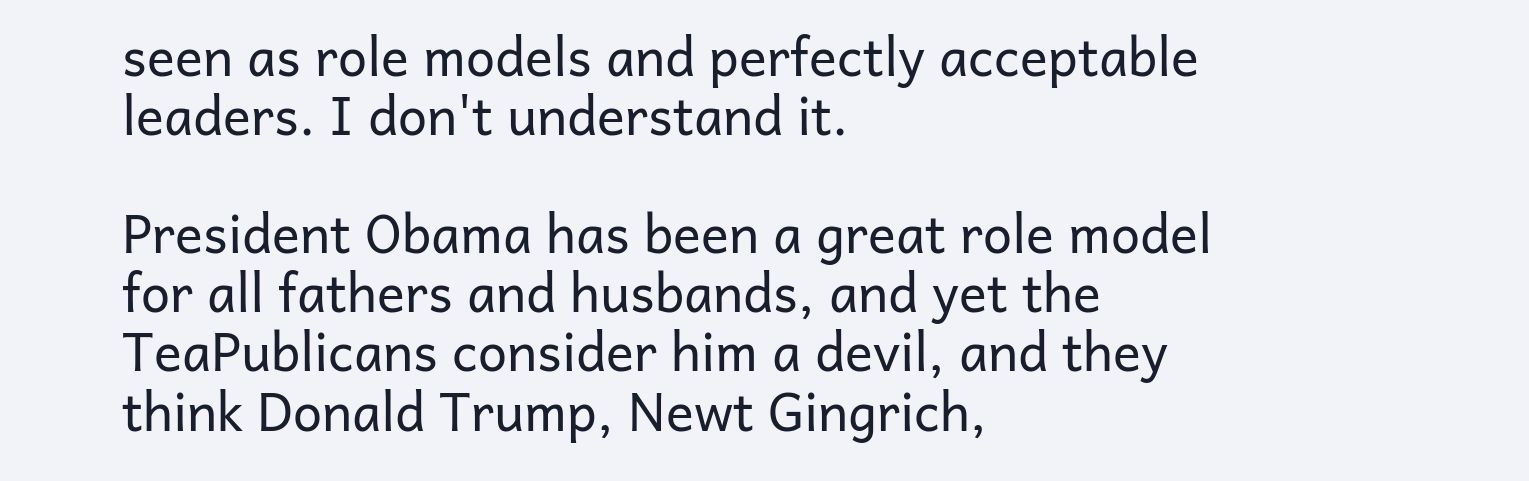seen as role models and perfectly acceptable leaders. I don't understand it.

President Obama has been a great role model for all fathers and husbands, and yet the TeaPublicans consider him a devil, and they think Donald Trump, Newt Gingrich,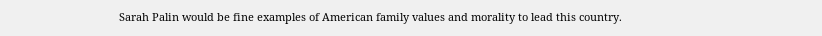Sarah Palin would be fine examples of American family values and morality to lead this country.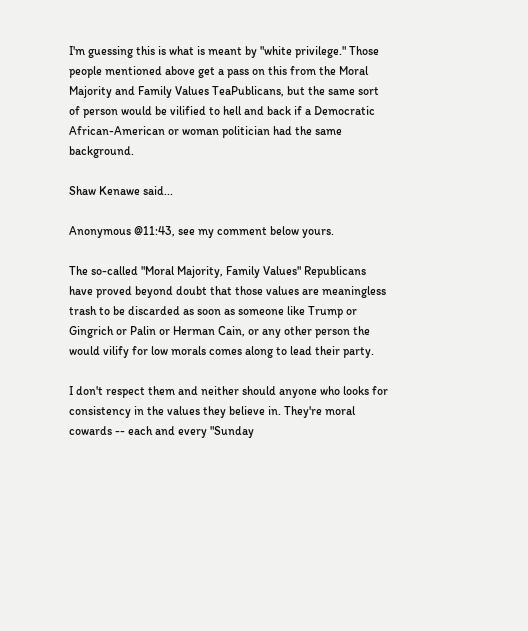I'm guessing this is what is meant by "white privilege." Those people mentioned above get a pass on this from the Moral Majority and Family Values TeaPublicans, but the same sort of person would be vilified to hell and back if a Democratic African-American or woman politician had the same background.

Shaw Kenawe said...

Anonymous @11:43, see my comment below yours.

The so-called "Moral Majority, Family Values" Republicans have proved beyond doubt that those values are meaningless trash to be discarded as soon as someone like Trump or Gingrich or Palin or Herman Cain, or any other person the would vilify for low morals comes along to lead their party.

I don't respect them and neither should anyone who looks for consistency in the values they believe in. They're moral cowards -- each and every "Sunday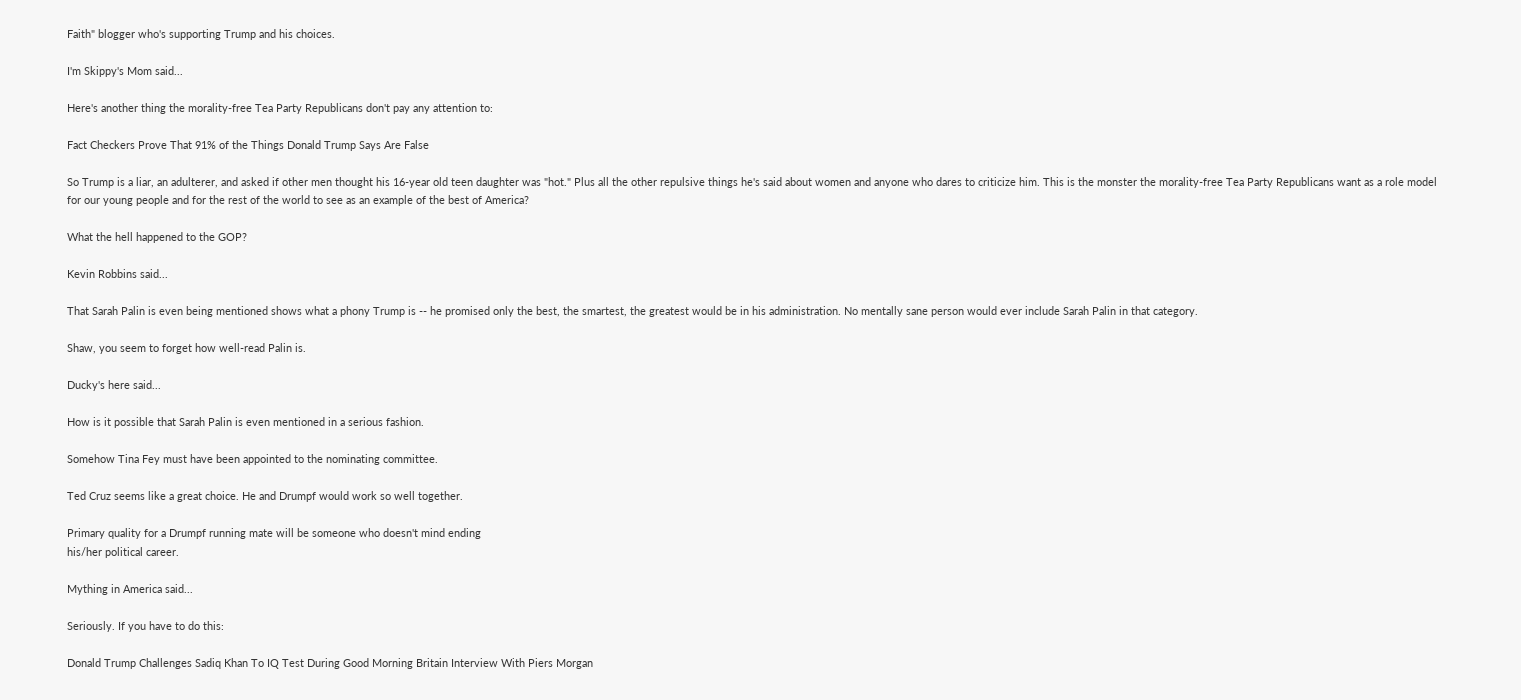Faith" blogger who's supporting Trump and his choices.

I'm Skippy's Mom said...

Here's another thing the morality-free Tea Party Republicans don't pay any attention to:

Fact Checkers Prove That 91% of the Things Donald Trump Says Are False

So Trump is a liar, an adulterer, and asked if other men thought his 16-year old teen daughter was "hot." Plus all the other repulsive things he's said about women and anyone who dares to criticize him. This is the monster the morality-free Tea Party Republicans want as a role model for our young people and for the rest of the world to see as an example of the best of America?

What the hell happened to the GOP?

Kevin Robbins said...

That Sarah Palin is even being mentioned shows what a phony Trump is -- he promised only the best, the smartest, the greatest would be in his administration. No mentally sane person would ever include Sarah Palin in that category.

Shaw, you seem to forget how well-read Palin is.

Ducky's here said...

How is it possible that Sarah Palin is even mentioned in a serious fashion.

Somehow Tina Fey must have been appointed to the nominating committee.

Ted Cruz seems like a great choice. He and Drumpf would work so well together.

Primary quality for a Drumpf running mate will be someone who doesn't mind ending
his/her political career.

Mything in America said...

Seriously. If you have to do this:

Donald Trump Challenges Sadiq Khan To IQ Test During Good Morning Britain Interview With Piers Morgan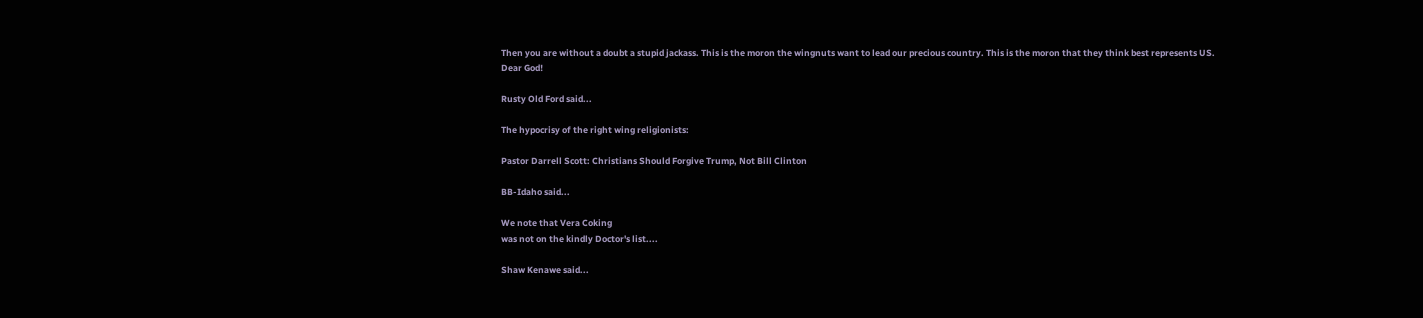Then you are without a doubt a stupid jackass. This is the moron the wingnuts want to lead our precious country. This is the moron that they think best represents US. Dear God!

Rusty Old Ford said...

The hypocrisy of the right wing religionists:

Pastor Darrell Scott: Christians Should Forgive Trump, Not Bill Clinton

BB-Idaho said...

We note that Vera Coking
was not on the kindly Doctor's list....

Shaw Kenawe said...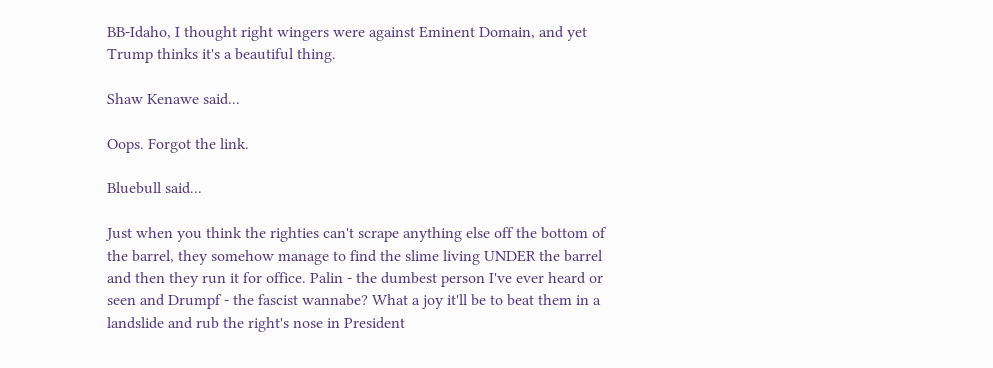BB-Idaho, I thought right wingers were against Eminent Domain, and yet Trump thinks it's a beautiful thing.

Shaw Kenawe said...

Oops. Forgot the link.

Bluebull said...

Just when you think the righties can't scrape anything else off the bottom of the barrel, they somehow manage to find the slime living UNDER the barrel and then they run it for office. Palin - the dumbest person I've ever heard or seen and Drumpf - the fascist wannabe? What a joy it'll be to beat them in a landslide and rub the right's nose in President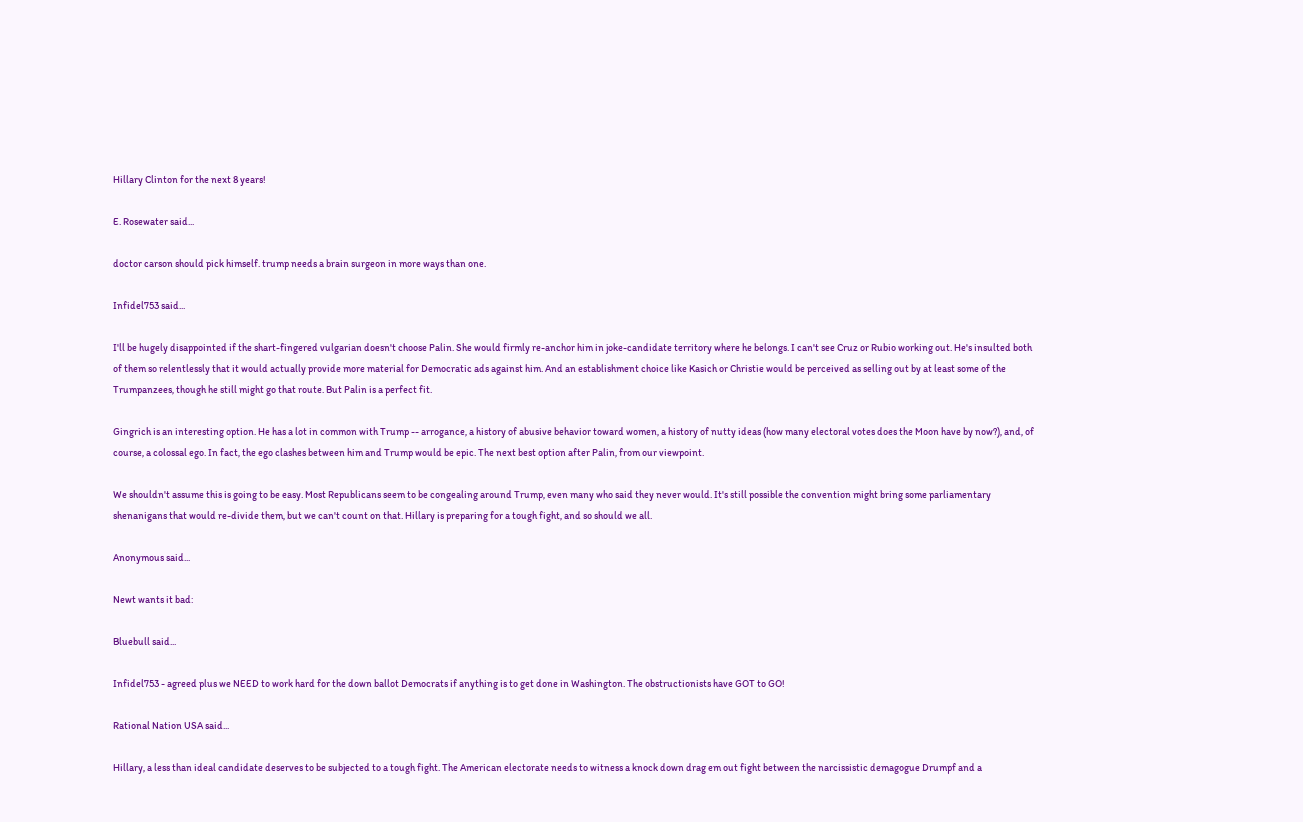Hillary Clinton for the next 8 years!

E. Rosewater said...

doctor carson should pick himself. trump needs a brain surgeon in more ways than one.

Infidel753 said...

I'll be hugely disappointed if the shart-fingered vulgarian doesn't choose Palin. She would firmly re-anchor him in joke-candidate territory where he belongs. I can't see Cruz or Rubio working out. He's insulted both of them so relentlessly that it would actually provide more material for Democratic ads against him. And an establishment choice like Kasich or Christie would be perceived as selling out by at least some of the Trumpanzees, though he still might go that route. But Palin is a perfect fit.

Gingrich is an interesting option. He has a lot in common with Trump -- arrogance, a history of abusive behavior toward women, a history of nutty ideas (how many electoral votes does the Moon have by now?), and, of course, a colossal ego. In fact, the ego clashes between him and Trump would be epic. The next best option after Palin, from our viewpoint.

We shouldn't assume this is going to be easy. Most Republicans seem to be congealing around Trump, even many who said they never would. It's still possible the convention might bring some parliamentary shenanigans that would re-divide them, but we can't count on that. Hillary is preparing for a tough fight, and so should we all.

Anonymous said...

Newt wants it bad:

Bluebull said...

Infidel753 - agreed plus we NEED to work hard for the down ballot Democrats if anything is to get done in Washington. The obstructionists have GOT to GO!

Rational Nation USA said...

Hillary, a less than ideal candidate deserves to be subjected to a tough fight. The American electorate needs to witness a knock down drag em out fight between the narcissistic demagogue Drumpf and a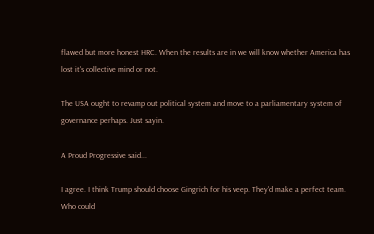flawed but more honest HRC. When the results are in we will know whether America has lost it's collective mind or not.

The USA ought to revamp out political system and move to a parliamentary system of governance perhaps. Just sayin.

A Proud Progressive said...

I agree. I think Trump should choose Gingrich for his veep. They'd make a perfect team. Who could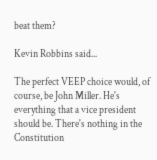beat them?

Kevin Robbins said...

The perfect VEEP choice would, of course, be John Miller. He's everything that a vice president should be. There's nothing in the Constitution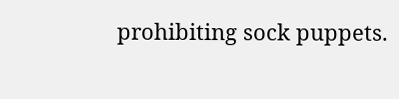prohibiting sock puppets.